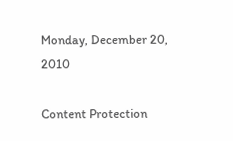Monday, December 20, 2010

Content Protection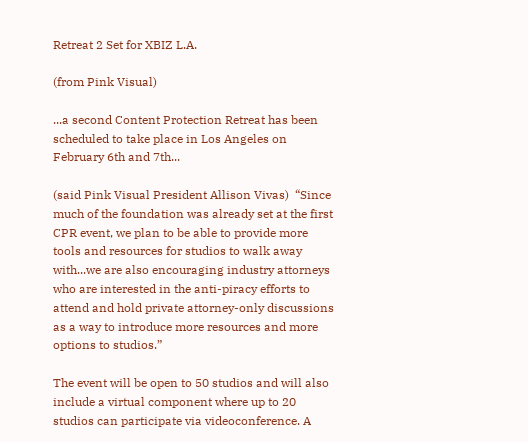Retreat 2 Set for XBIZ L.A.

(from Pink Visual)

...a second Content Protection Retreat has been scheduled to take place in Los Angeles on February 6th and 7th...

(said Pink Visual President Allison Vivas)  “Since much of the foundation was already set at the first CPR event, we plan to be able to provide more tools and resources for studios to walk away with...we are also encouraging industry attorneys who are interested in the anti-piracy efforts to attend and hold private attorney-only discussions as a way to introduce more resources and more options to studios.”

The event will be open to 50 studios and will also include a virtual component where up to 20 studios can participate via videoconference. A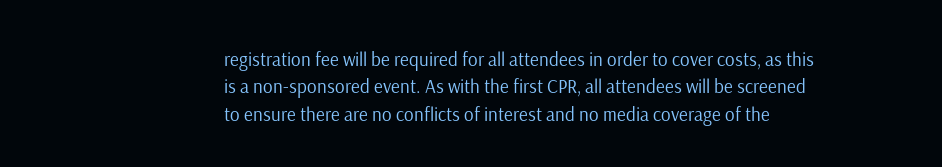registration fee will be required for all attendees in order to cover costs, as this is a non-sponsored event. As with the first CPR, all attendees will be screened to ensure there are no conflicts of interest and no media coverage of the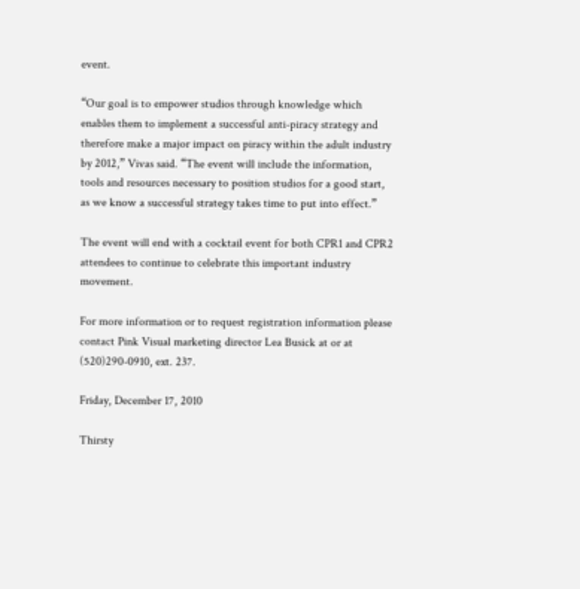event.

“Our goal is to empower studios through knowledge which enables them to implement a successful anti-piracy strategy and therefore make a major impact on piracy within the adult industry by 2012,” Vivas said. “The event will include the information, tools and resources necessary to position studios for a good start, as we know a successful strategy takes time to put into effect.”

The event will end with a cocktail event for both CPR1 and CPR2 attendees to continue to celebrate this important industry movement.

For more information or to request registration information please contact Pink Visual marketing director Lea Busick at or at (520)290-0910, ext. 237.

Friday, December 17, 2010

Thirsty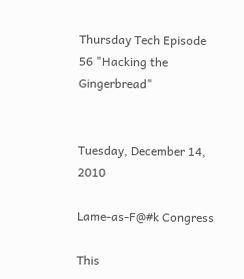Thursday Tech Episode 56 "Hacking the Gingerbread"


Tuesday, December 14, 2010

Lame-as-F@#k Congress

This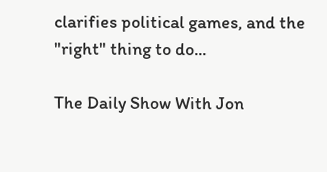clarifies political games, and the "right" thing to do...

The Daily Show With Jon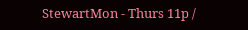StewartMon - Thurs 11p /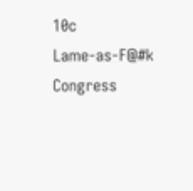10c
Lame-as-F@#k Congress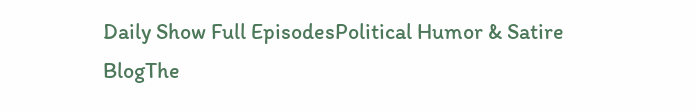Daily Show Full EpisodesPolitical Humor & Satire BlogThe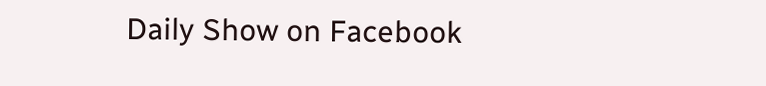Daily Show on Facebook